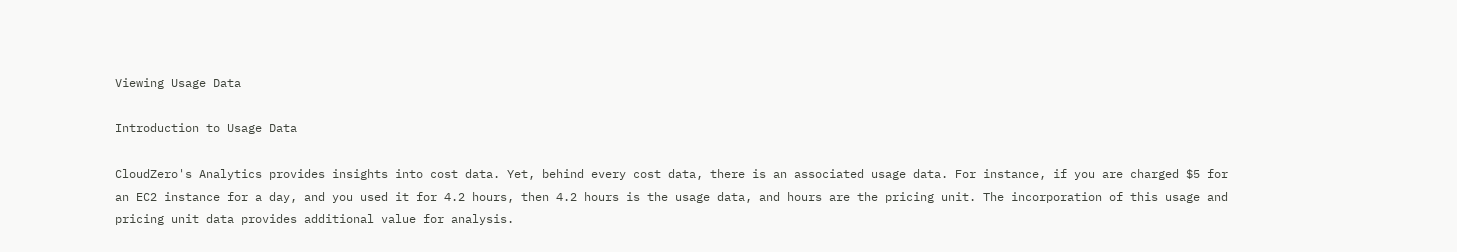Viewing Usage Data

Introduction to Usage Data

CloudZero's Analytics provides insights into cost data. Yet, behind every cost data, there is an associated usage data. For instance, if you are charged $5 for an EC2 instance for a day, and you used it for 4.2 hours, then 4.2 hours is the usage data, and hours are the pricing unit. The incorporation of this usage and pricing unit data provides additional value for analysis.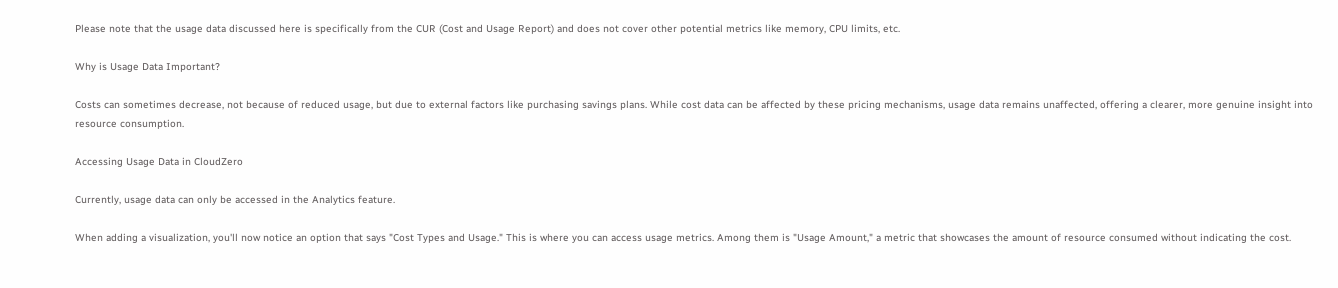Please note that the usage data discussed here is specifically from the CUR (Cost and Usage Report) and does not cover other potential metrics like memory, CPU limits, etc.

Why is Usage Data Important?

Costs can sometimes decrease, not because of reduced usage, but due to external factors like purchasing savings plans. While cost data can be affected by these pricing mechanisms, usage data remains unaffected, offering a clearer, more genuine insight into resource consumption.

Accessing Usage Data in CloudZero

Currently, usage data can only be accessed in the Analytics feature.

When adding a visualization, you'll now notice an option that says "Cost Types and Usage." This is where you can access usage metrics. Among them is "Usage Amount," a metric that showcases the amount of resource consumed without indicating the cost.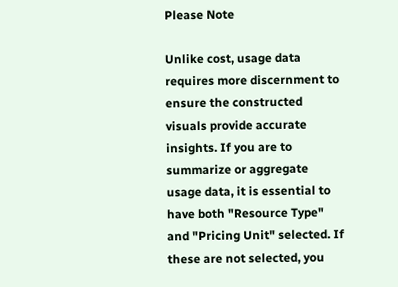Please Note

Unlike cost, usage data requires more discernment to ensure the constructed visuals provide accurate insights. If you are to summarize or aggregate usage data, it is essential to have both "Resource Type" and "Pricing Unit" selected. If these are not selected, you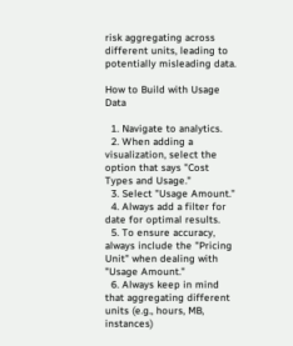risk aggregating across different units, leading to potentially misleading data.

How to Build with Usage Data

  1. Navigate to analytics.
  2. When adding a visualization, select the option that says "Cost Types and Usage."
  3. Select "Usage Amount."
  4. Always add a filter for date for optimal results.
  5. To ensure accuracy, always include the "Pricing Unit" when dealing with "Usage Amount."
  6. Always keep in mind that aggregating different units (e.g., hours, MB, instances)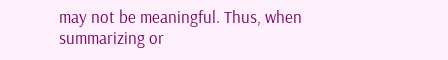may not be meaningful. Thus, when summarizing or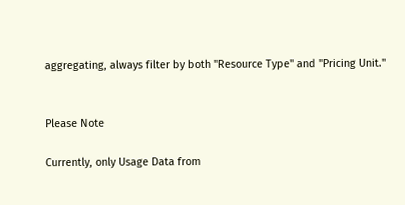aggregating, always filter by both "Resource Type" and "Pricing Unit."


Please Note

Currently, only Usage Data from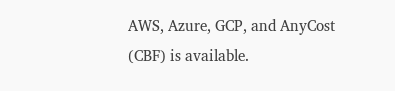AWS, Azure, GCP, and AnyCost (CBF) is available.